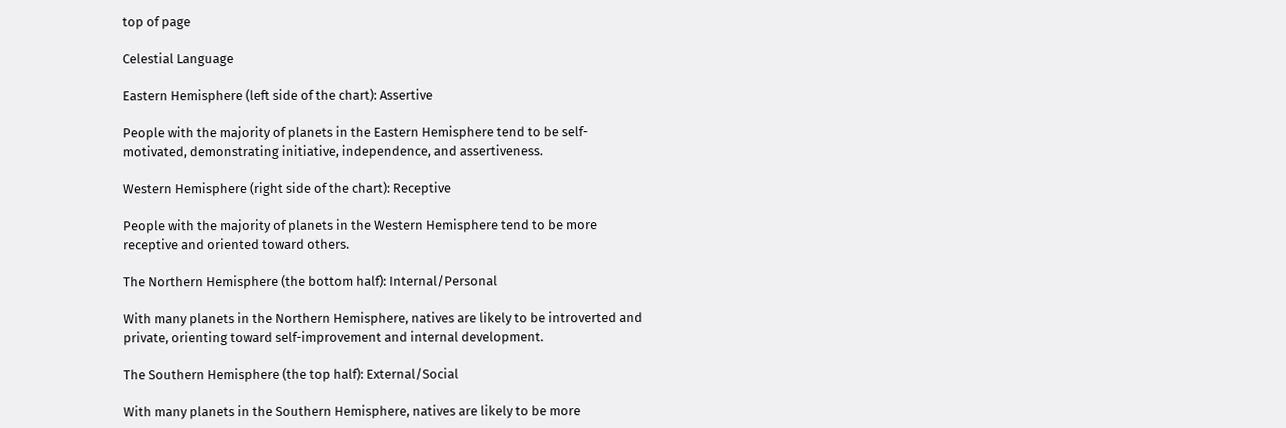top of page

Celestial Language

Eastern Hemisphere (left side of the chart): Assertive

People with the majority of planets in the Eastern Hemisphere tend to be self-motivated, demonstrating initiative, independence, and assertiveness.

Western Hemisphere (right side of the chart): Receptive

People with the majority of planets in the Western Hemisphere tend to be more receptive and oriented toward others.

The Northern Hemisphere (the bottom half): Internal/Personal

With many planets in the Northern Hemisphere, natives are likely to be introverted and private, orienting toward self-improvement and internal development.

The Southern Hemisphere (the top half): External/Social

With many planets in the Southern Hemisphere, natives are likely to be more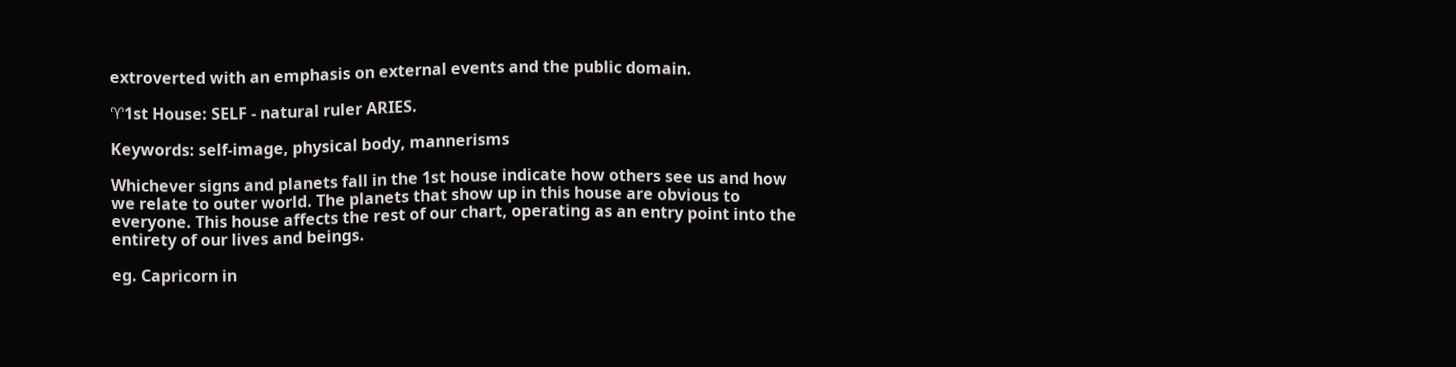extroverted with an emphasis on external events and the public domain.

♈1st House: SELF - natural ruler ARIES.

Keywords: self-image, physical body, mannerisms

Whichever signs and planets fall in the 1st house indicate how others see us and how we relate to outer world. The planets that show up in this house are obvious to everyone. This house affects the rest of our chart, operating as an entry point into the entirety of our lives and beings.

eg. Capricorn in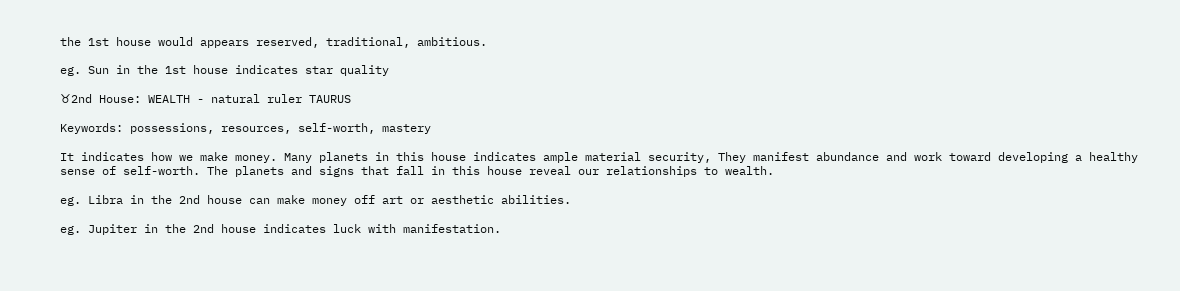the 1st house would appears reserved, traditional, ambitious.

eg. Sun in the 1st house indicates star quality

♉2nd House: WEALTH - natural ruler TAURUS

Keywords: possessions, resources, self-worth, mastery

It indicates how we make money. Many planets in this house indicates ample material security, They manifest abundance and work toward developing a healthy sense of self-worth. The planets and signs that fall in this house reveal our relationships to wealth.

eg. Libra in the 2nd house can make money off art or aesthetic abilities.

eg. Jupiter in the 2nd house indicates luck with manifestation.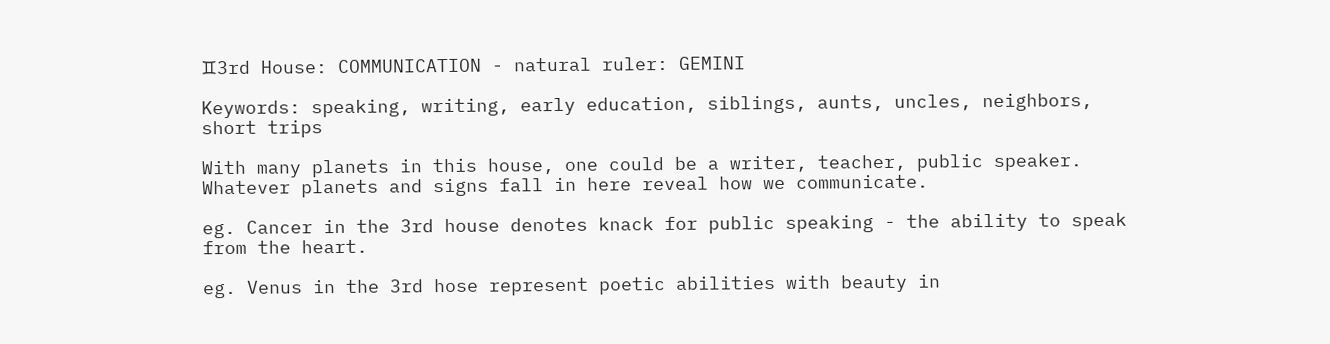♊3rd House: COMMUNICATION - natural ruler: GEMINI

Keywords: speaking, writing, early education, siblings, aunts, uncles, neighbors, short trips

With many planets in this house, one could be a writer, teacher, public speaker. Whatever planets and signs fall in here reveal how we communicate.

eg. Cancer in the 3rd house denotes knack for public speaking - the ability to speak from the heart.

eg. Venus in the 3rd hose represent poetic abilities with beauty in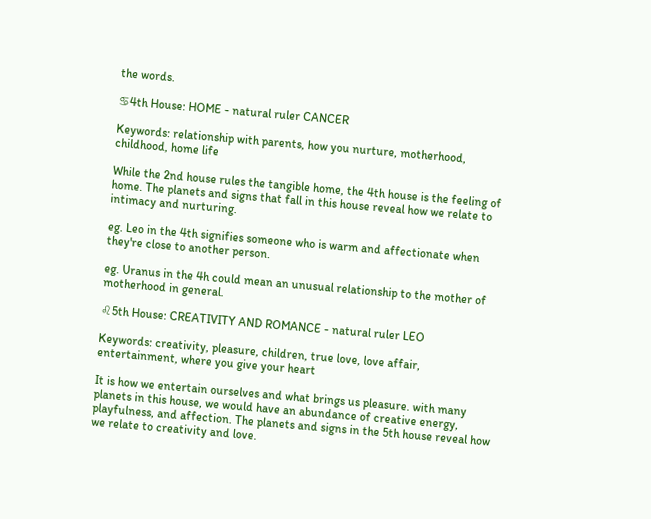the words.

♋4th House: HOME - natural ruler CANCER

Keywords: relationship with parents, how you nurture, motherhood, childhood, home life

While the 2nd house rules the tangible home, the 4th house is the feeling of home. The planets and signs that fall in this house reveal how we relate to intimacy and nurturing.

eg. Leo in the 4th signifies someone who is warm and affectionate when they're close to another person.

eg. Uranus in the 4h could mean an unusual relationship to the mother of motherhood in general.

♌5th House: CREATIVITY AND ROMANCE - natural ruler LEO

Keywords: creativity, pleasure, children, true love, love affair, entertainment, where you give your heart

It is how we entertain ourselves and what brings us pleasure. with many planets in this house, we would have an abundance of creative energy, playfulness, and affection. The planets and signs in the 5th house reveal how we relate to creativity and love.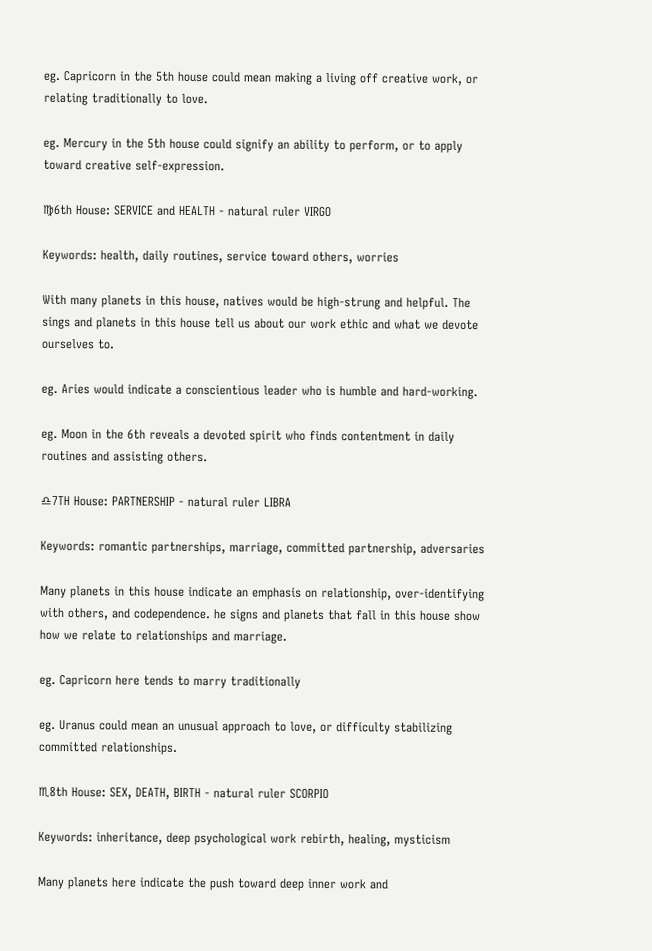eg. Capricorn in the 5th house could mean making a living off creative work, or relating traditionally to love.

eg. Mercury in the 5th house could signify an ability to perform, or to apply toward creative self-expression.

♍6th House: SERVICE and HEALTH - natural ruler VIRGO

Keywords: health, daily routines, service toward others, worries

With many planets in this house, natives would be high-strung and helpful. The sings and planets in this house tell us about our work ethic and what we devote ourselves to.

eg. Aries would indicate a conscientious leader who is humble and hard-working.

eg. Moon in the 6th reveals a devoted spirit who finds contentment in daily routines and assisting others.

♎7TH House: PARTNERSHIP - natural ruler LIBRA

Keywords: romantic partnerships, marriage, committed partnership, adversaries

Many planets in this house indicate an emphasis on relationship, over-identifying with others, and codependence. he signs and planets that fall in this house show how we relate to relationships and marriage.

eg. Capricorn here tends to marry traditionally

eg. Uranus could mean an unusual approach to love, or difficulty stabilizing committed relationships.

♏8th House: SEX, DEATH, BIRTH - natural ruler SCORPIO

Keywords: inheritance, deep psychological work rebirth, healing, mysticism

Many planets here indicate the push toward deep inner work and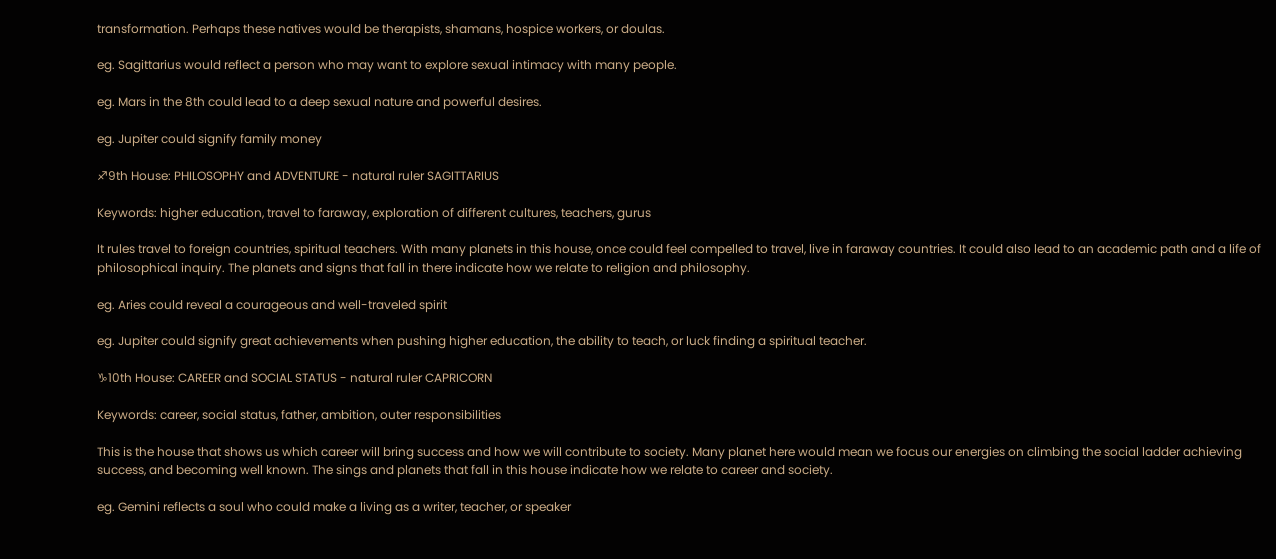transformation. Perhaps these natives would be therapists, shamans, hospice workers, or doulas.

eg. Sagittarius would reflect a person who may want to explore sexual intimacy with many people.

eg. Mars in the 8th could lead to a deep sexual nature and powerful desires.

eg. Jupiter could signify family money

♐9th House: PHILOSOPHY and ADVENTURE - natural ruler SAGITTARIUS

Keywords: higher education, travel to faraway, exploration of different cultures, teachers, gurus

It rules travel to foreign countries, spiritual teachers. With many planets in this house, once could feel compelled to travel, live in faraway countries. It could also lead to an academic path and a life of philosophical inquiry. The planets and signs that fall in there indicate how we relate to religion and philosophy.

eg. Aries could reveal a courageous and well-traveled spirit

eg. Jupiter could signify great achievements when pushing higher education, the ability to teach, or luck finding a spiritual teacher.

♑10th House: CAREER and SOCIAL STATUS - natural ruler CAPRICORN

Keywords: career, social status, father, ambition, outer responsibilities

This is the house that shows us which career will bring success and how we will contribute to society. Many planet here would mean we focus our energies on climbing the social ladder achieving success, and becoming well known. The sings and planets that fall in this house indicate how we relate to career and society.

eg. Gemini reflects a soul who could make a living as a writer, teacher, or speaker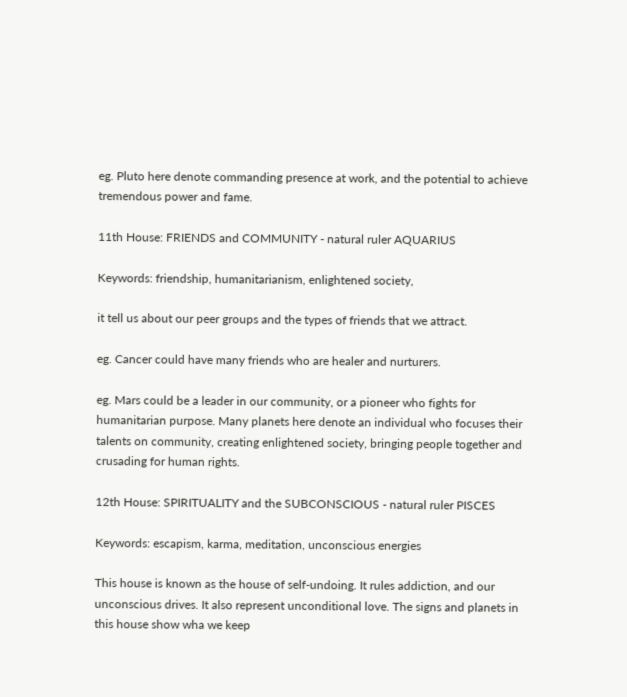eg. Pluto here denote commanding presence at work, and the potential to achieve tremendous power and fame.

11th House: FRIENDS and COMMUNITY - natural ruler AQUARIUS

Keywords: friendship, humanitarianism, enlightened society,

it tell us about our peer groups and the types of friends that we attract.

eg. Cancer could have many friends who are healer and nurturers.

eg. Mars could be a leader in our community, or a pioneer who fights for humanitarian purpose. Many planets here denote an individual who focuses their talents on community, creating enlightened society, bringing people together and crusading for human rights.

12th House: SPIRITUALITY and the SUBCONSCIOUS - natural ruler PISCES

Keywords: escapism, karma, meditation, unconscious energies

This house is known as the house of self-undoing. It rules addiction, and our unconscious drives. It also represent unconditional love. The signs and planets in this house show wha we keep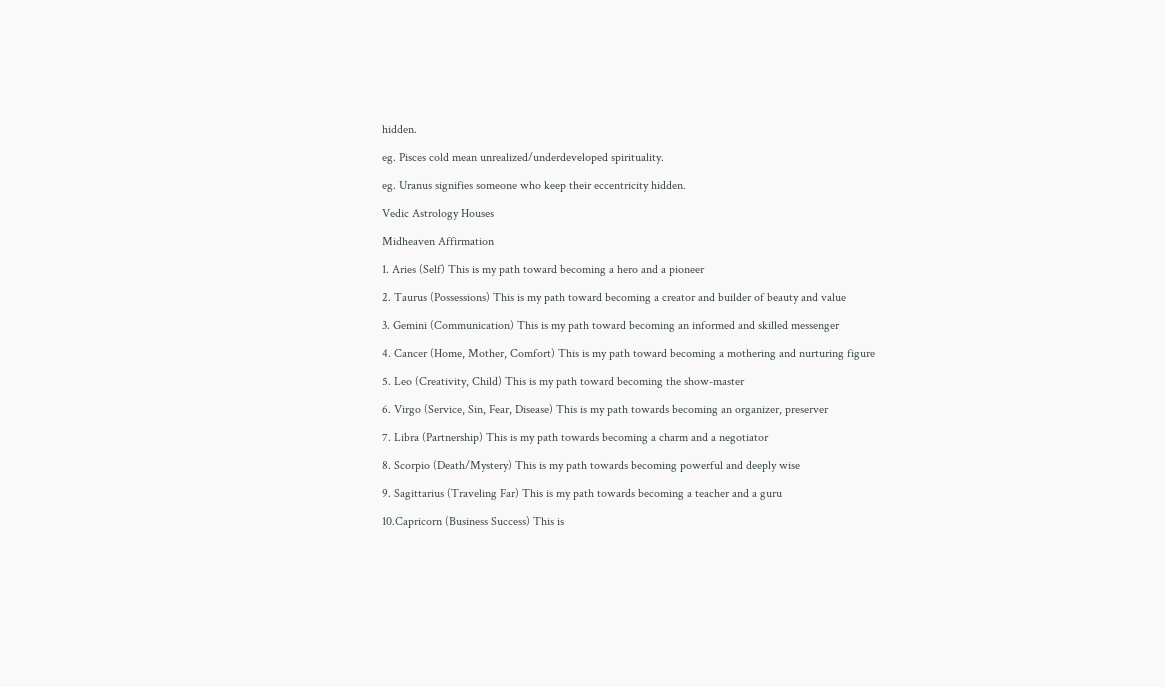hidden.

eg. Pisces cold mean unrealized/underdeveloped spirituality.

eg. Uranus signifies someone who keep their eccentricity hidden.

Vedic Astrology Houses

Midheaven Affirmation

1. Aries (Self) This is my path toward becoming a hero and a pioneer

2. Taurus (Possessions) This is my path toward becoming a creator and builder of beauty and value

3. Gemini (Communication) This is my path toward becoming an informed and skilled messenger

4. Cancer (Home, Mother, Comfort) This is my path toward becoming a mothering and nurturing figure

5. Leo (Creativity, Child) This is my path toward becoming the show-master

6. Virgo (Service, Sin, Fear, Disease) This is my path towards becoming an organizer, preserver

7. Libra (Partnership) This is my path towards becoming a charm and a negotiator

8. Scorpio (Death/Mystery) This is my path towards becoming powerful and deeply wise

9. Sagittarius (Traveling Far) This is my path towards becoming a teacher and a guru

10.Capricorn (Business Success) This is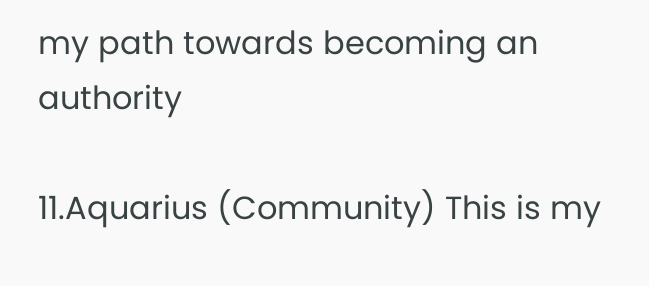my path towards becoming an authority

11.Aquarius (Community) This is my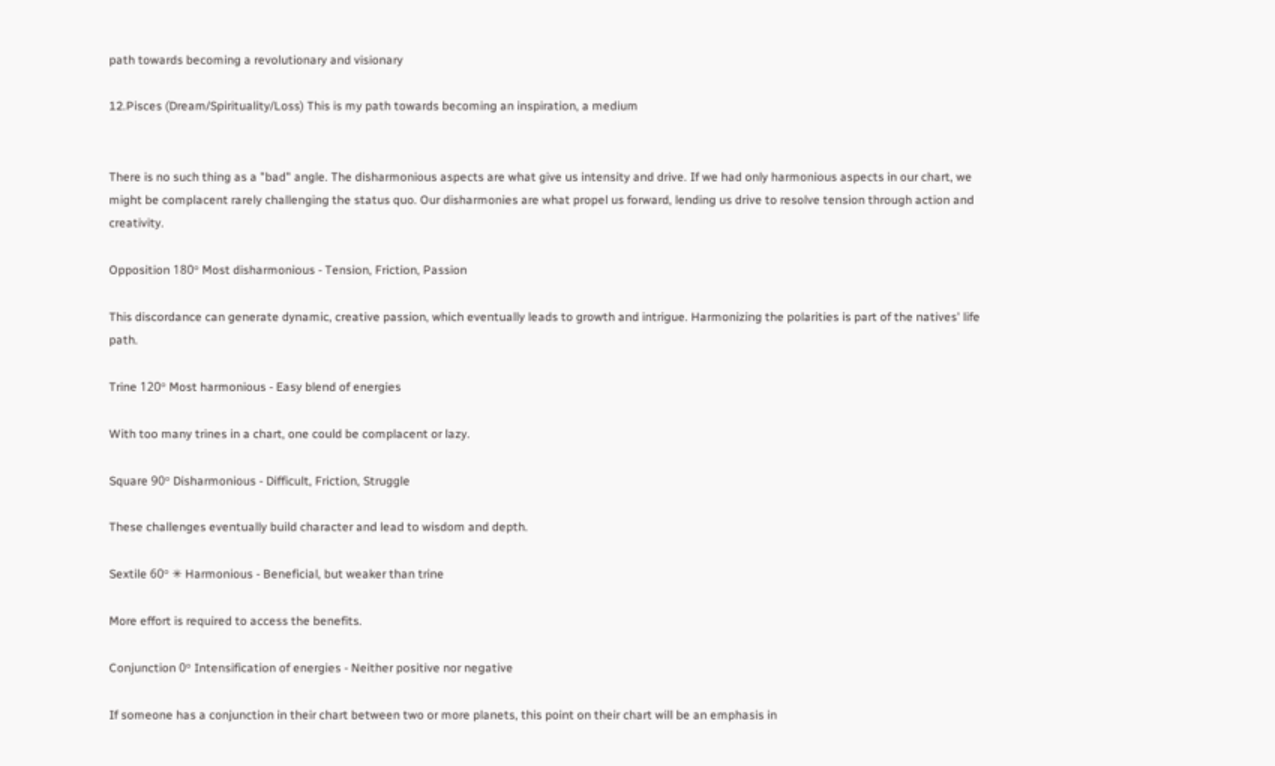path towards becoming a revolutionary and visionary

12.Pisces (Dream/Spirituality/Loss) This is my path towards becoming an inspiration, a medium


There is no such thing as a "bad" angle. The disharmonious aspects are what give us intensity and drive. If we had only harmonious aspects in our chart, we might be complacent rarely challenging the status quo. Our disharmonies are what propel us forward, lending us drive to resolve tension through action and creativity.

Opposition 180ᵒ Most disharmonious - Tension, Friction, Passion

This discordance can generate dynamic, creative passion, which eventually leads to growth and intrigue. Harmonizing the polarities is part of the natives' life path.

Trine 120ᵒ Most harmonious - Easy blend of energies

With too many trines in a chart, one could be complacent or lazy.

Square 90ᵒ Disharmonious - Difficult, Friction, Struggle

These challenges eventually build character and lead to wisdom and depth.

Sextile 60ᵒ ✳ Harmonious - Beneficial, but weaker than trine

More effort is required to access the benefits.

Conjunction 0ᵒ Intensification of energies - Neither positive nor negative

If someone has a conjunction in their chart between two or more planets, this point on their chart will be an emphasis in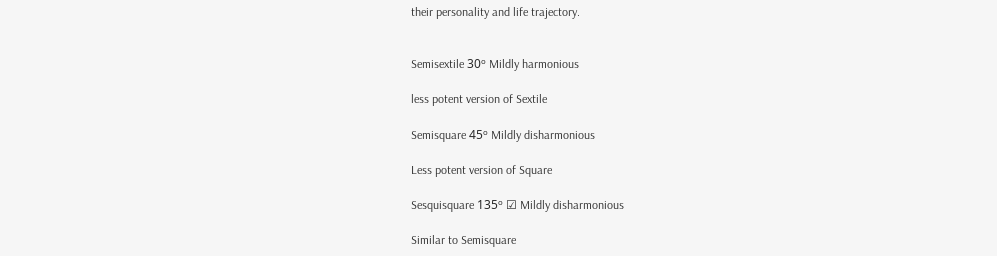their personality and life trajectory.


Semisextile 30ᵒ Mildly harmonious

less potent version of Sextile

Semisquare 45ᵒ Mildly disharmonious

Less potent version of Square

Sesquisquare 135ᵒ ☑ Mildly disharmonious

Similar to Semisquare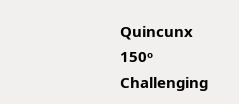Quincunx 150ᵒ Challenging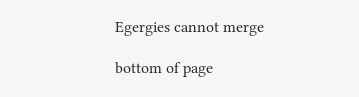Egergies cannot merge

bottom of page